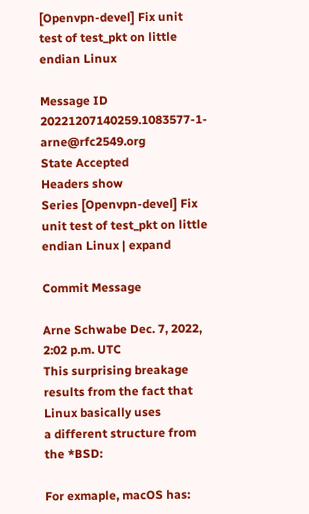[Openvpn-devel] Fix unit test of test_pkt on little endian Linux

Message ID 20221207140259.1083577-1-arne@rfc2549.org
State Accepted
Headers show
Series [Openvpn-devel] Fix unit test of test_pkt on little endian Linux | expand

Commit Message

Arne Schwabe Dec. 7, 2022, 2:02 p.m. UTC
This surprising breakage results from the fact that Linux basically uses
a different structure from the *BSD:

For exmaple, macOS has: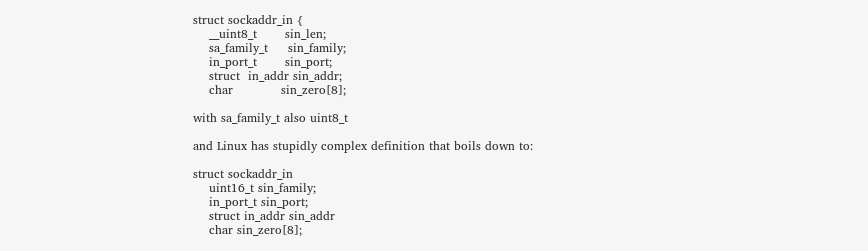struct sockaddr_in {
    __uint8_t       sin_len;
    sa_family_t     sin_family;
    in_port_t       sin_port;
    struct  in_addr sin_addr;
    char            sin_zero[8];

with sa_family_t also uint8_t

and Linux has stupidly complex definition that boils down to:

struct sockaddr_in
    uint16_t sin_family;
    in_port_t sin_port;
    struct in_addr sin_addr
    char sin_zero[8];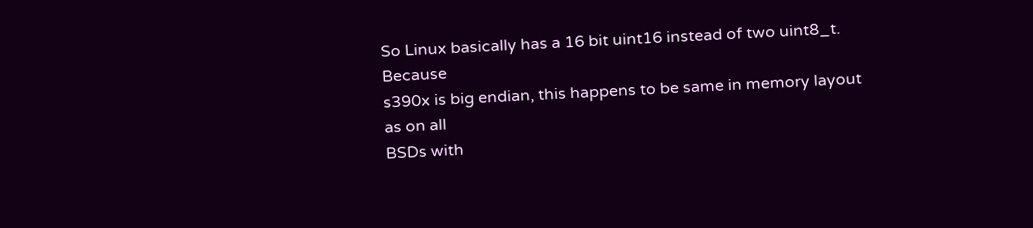So Linux basically has a 16 bit uint16 instead of two uint8_t. Because
s390x is big endian, this happens to be same in memory layout as on all
BSDs with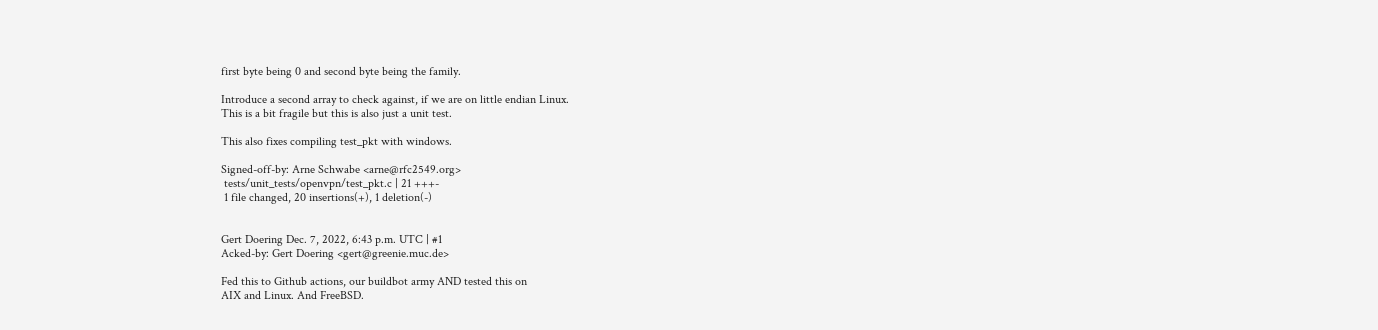first byte being 0 and second byte being the family.

Introduce a second array to check against, if we are on little endian Linux.
This is a bit fragile but this is also just a unit test.

This also fixes compiling test_pkt with windows.

Signed-off-by: Arne Schwabe <arne@rfc2549.org>
 tests/unit_tests/openvpn/test_pkt.c | 21 +++-
 1 file changed, 20 insertions(+), 1 deletion(-)


Gert Doering Dec. 7, 2022, 6:43 p.m. UTC | #1
Acked-by: Gert Doering <gert@greenie.muc.de>

Fed this to Github actions, our buildbot army AND tested this on
AIX and Linux. And FreeBSD.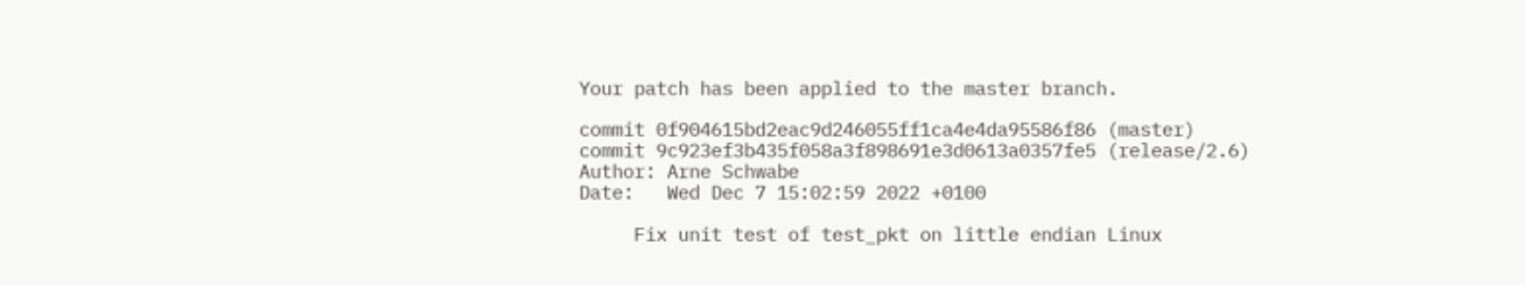Your patch has been applied to the master branch.

commit 0f904615bd2eac9d246055ff1ca4e4da95586f86 (master)
commit 9c923ef3b435f058a3f898691e3d0613a0357fe5 (release/2.6)
Author: Arne Schwabe
Date:   Wed Dec 7 15:02:59 2022 +0100

     Fix unit test of test_pkt on little endian Linux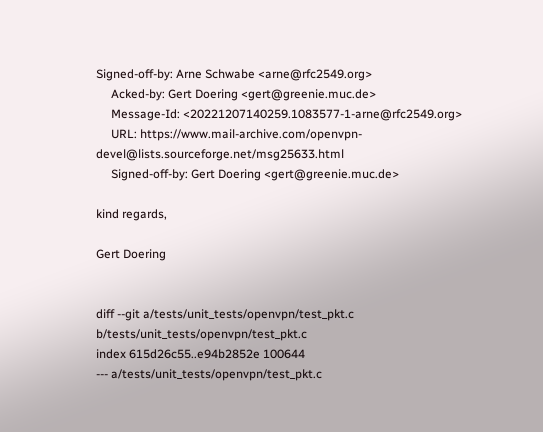Signed-off-by: Arne Schwabe <arne@rfc2549.org>
     Acked-by: Gert Doering <gert@greenie.muc.de>
     Message-Id: <20221207140259.1083577-1-arne@rfc2549.org>
     URL: https://www.mail-archive.com/openvpn-devel@lists.sourceforge.net/msg25633.html
     Signed-off-by: Gert Doering <gert@greenie.muc.de>

kind regards,

Gert Doering


diff --git a/tests/unit_tests/openvpn/test_pkt.c b/tests/unit_tests/openvpn/test_pkt.c
index 615d26c55..e94b2852e 100644
--- a/tests/unit_tests/openvpn/test_pkt.c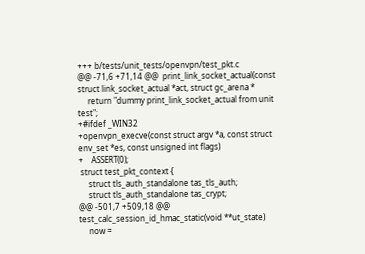+++ b/tests/unit_tests/openvpn/test_pkt.c
@@ -71,6 +71,14 @@  print_link_socket_actual(const struct link_socket_actual *act, struct gc_arena *
     return "dummy print_link_socket_actual from unit test";
+#ifdef _WIN32
+openvpn_execve(const struct argv *a, const struct env_set *es, const unsigned int flags)
+    ASSERT(0);
 struct test_pkt_context {
     struct tls_auth_standalone tas_tls_auth;
     struct tls_auth_standalone tas_crypt;
@@ -501,7 +509,18 @@  test_calc_session_id_hmac_static(void **ut_state)
     now =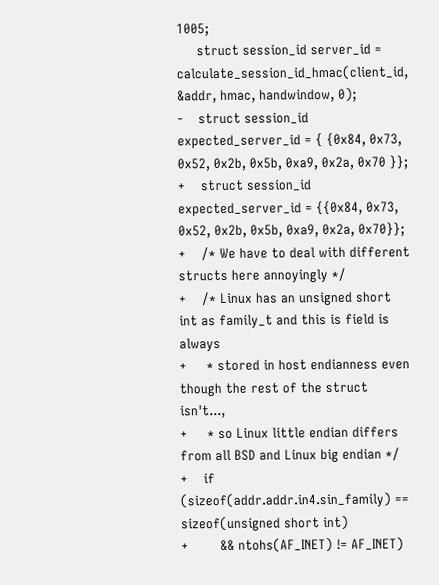1005;
     struct session_id server_id = calculate_session_id_hmac(client_id, &addr, hmac, handwindow, 0);
-    struct session_id expected_server_id = { {0x84, 0x73, 0x52, 0x2b, 0x5b, 0xa9, 0x2a, 0x70 }};
+    struct session_id expected_server_id = {{0x84, 0x73, 0x52, 0x2b, 0x5b, 0xa9, 0x2a, 0x70}};
+    /* We have to deal with different structs here annoyingly */
+    /* Linux has an unsigned short int as family_t and this is field is always
+     * stored in host endianness even though the rest of the struct isn't...,
+     * so Linux little endian differs from all BSD and Linux big endian */
+    if (sizeof(addr.addr.in4.sin_family) == sizeof(unsigned short int)
+        && ntohs(AF_INET) != AF_INET)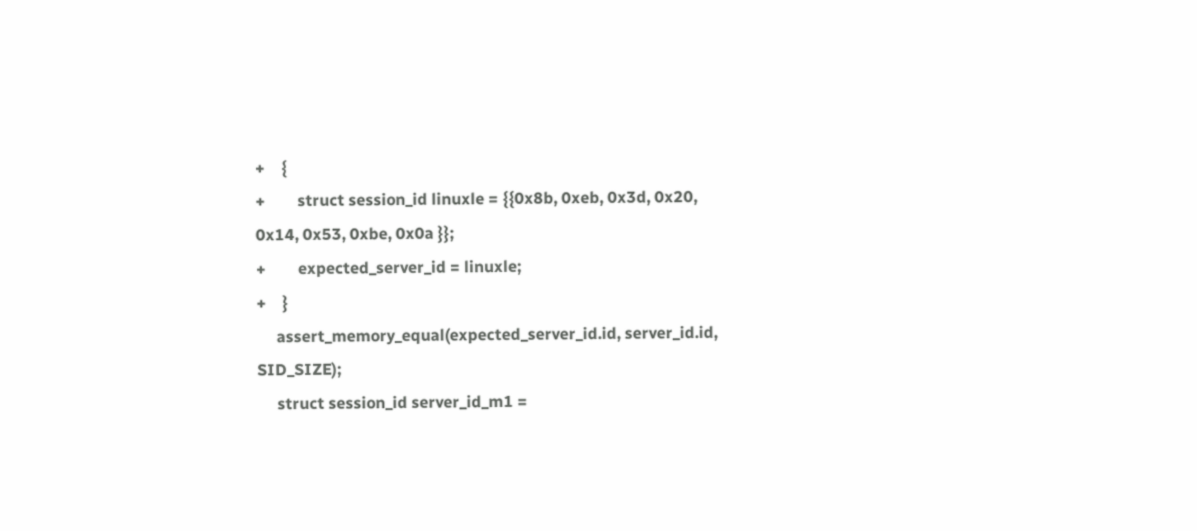+    {
+        struct session_id linuxle = {{0x8b, 0xeb, 0x3d, 0x20, 0x14, 0x53, 0xbe, 0x0a }};
+        expected_server_id = linuxle;
+    }
     assert_memory_equal(expected_server_id.id, server_id.id, SID_SIZE);
     struct session_id server_id_m1 =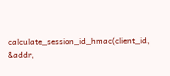calculate_session_id_hmac(client_id, &addr,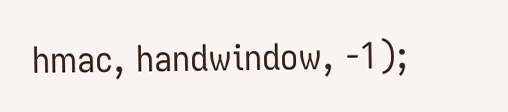hmac, handwindow, -1);